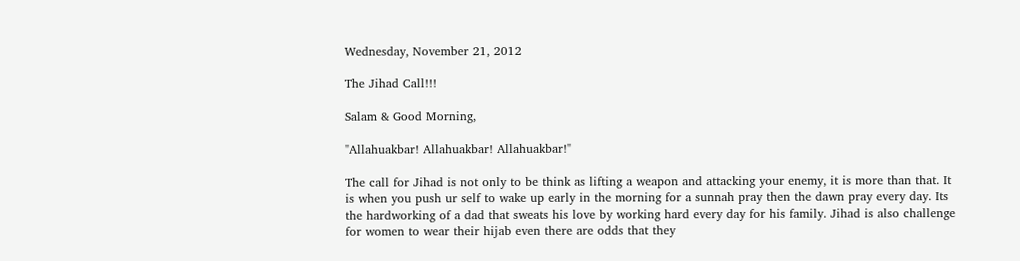Wednesday, November 21, 2012

The Jihad Call!!!

Salam & Good Morning,

"Allahuakbar! Allahuakbar! Allahuakbar!"

The call for Jihad is not only to be think as lifting a weapon and attacking your enemy, it is more than that. It is when you push ur self to wake up early in the morning for a sunnah pray then the dawn pray every day. Its the hardworking of a dad that sweats his love by working hard every day for his family. Jihad is also challenge for women to wear their hijab even there are odds that they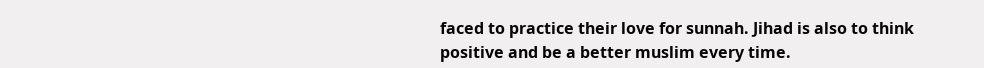faced to practice their love for sunnah. Jihad is also to think positive and be a better muslim every time.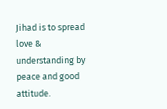Jihad is to spread love & understanding by peace and good attitude.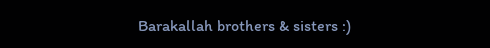Barakallah brothers & sisters :)